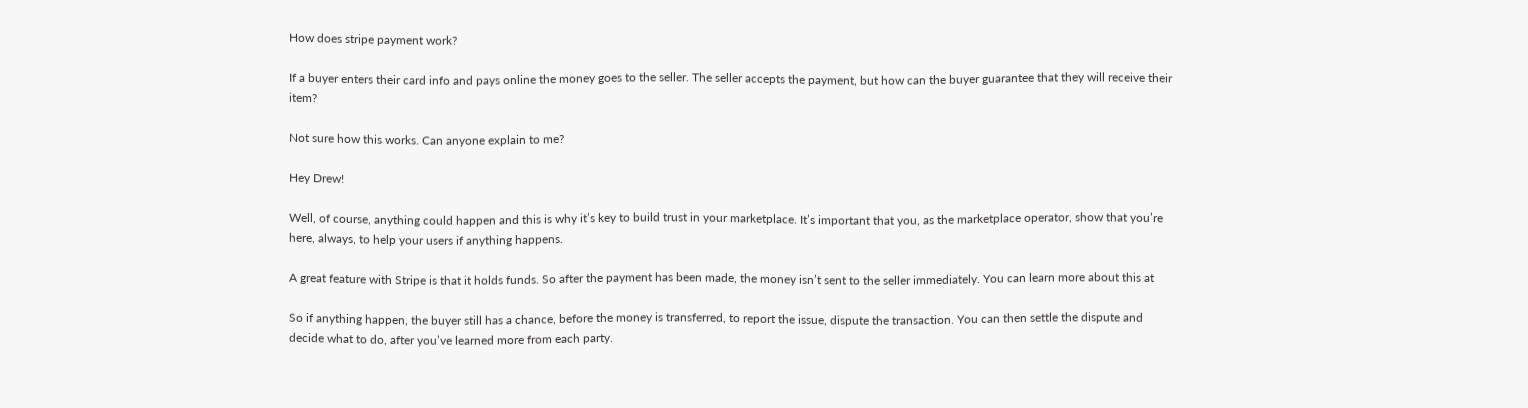How does stripe payment work?

If a buyer enters their card info and pays online the money goes to the seller. The seller accepts the payment, but how can the buyer guarantee that they will receive their item?

Not sure how this works. Can anyone explain to me?

Hey Drew!

Well, of course, anything could happen and this is why it’s key to build trust in your marketplace. It’s important that you, as the marketplace operator, show that you’re here, always, to help your users if anything happens.

A great feature with Stripe is that it holds funds. So after the payment has been made, the money isn’t sent to the seller immediately. You can learn more about this at

So if anything happen, the buyer still has a chance, before the money is transferred, to report the issue, dispute the transaction. You can then settle the dispute and decide what to do, after you’ve learned more from each party.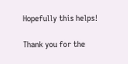Hopefully this helps!

Thank you for the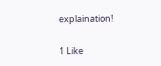explaination!

1 Like